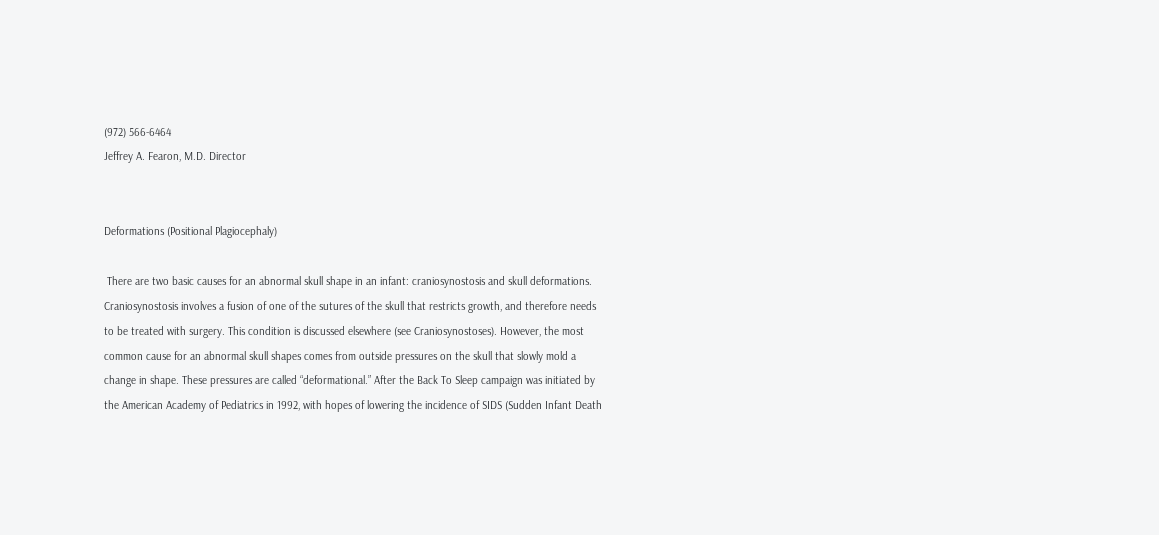(972) 566-6464
Jeffrey A. Fearon, M.D. Director


Deformations (Positional Plagiocephaly)

 There are two basic causes for an abnormal skull shape in an infant: craniosynostosis and skull deformations.  Craniosynostosis involves a fusion of one of the sutures of the skull that restricts growth, and therefore needs to be treated with surgery. This condition is discussed elsewhere (see Craniosynostoses). However, the most common cause for an abnormal skull shapes comes from outside pressures on the skull that slowly mold a change in shape. These pressures are called “deformational.” After the Back To Sleep campaign was initiated by the American Academy of Pediatrics in 1992, with hopes of lowering the incidence of SIDS (Sudden Infant Death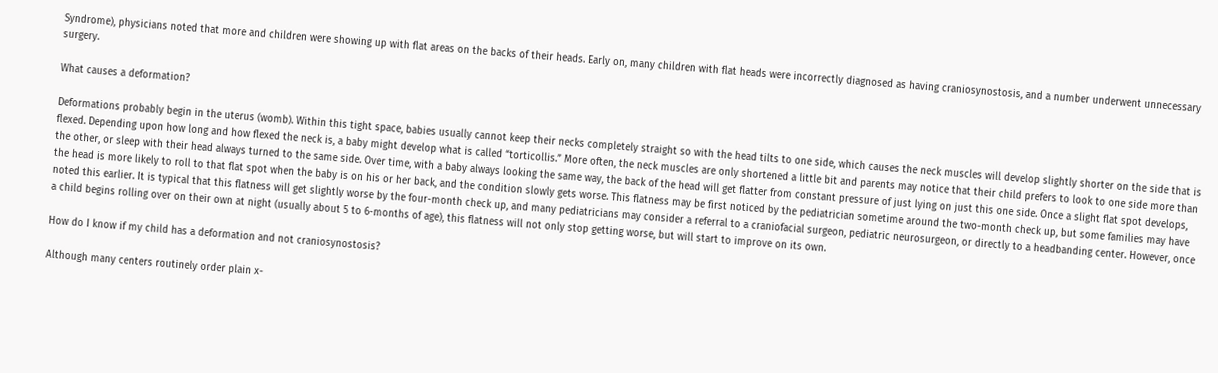Syndrome), physicians noted that more and children were showing up with flat areas on the backs of their heads. Early on, many children with flat heads were incorrectly diagnosed as having craniosynostosis, and a number underwent unnecessary surgery.

What causes a deformation?

Deformations probably begin in the uterus (womb). Within this tight space, babies usually cannot keep their necks completely straight so with the head tilts to one side, which causes the neck muscles will develop slightly shorter on the side that is flexed. Depending upon how long and how flexed the neck is, a baby might develop what is called “torticollis.” More often, the neck muscles are only shortened a little bit and parents may notice that their child prefers to look to one side more than the other, or sleep with their head always turned to the same side. Over time, with a baby always looking the same way, the back of the head will get flatter from constant pressure of just lying on just this one side. Once a slight flat spot develops, the head is more likely to roll to that flat spot when the baby is on his or her back, and the condition slowly gets worse. This flatness may be first noticed by the pediatrician sometime around the two-month check up, but some families may have noted this earlier. It is typical that this flatness will get slightly worse by the four-month check up, and many pediatricians may consider a referral to a craniofacial surgeon, pediatric neurosurgeon, or directly to a headbanding center. However, once a child begins rolling over on their own at night (usually about 5 to 6-months of age), this flatness will not only stop getting worse, but will start to improve on its own.

How do I know if my child has a deformation and not craniosynostosis?

Although many centers routinely order plain x-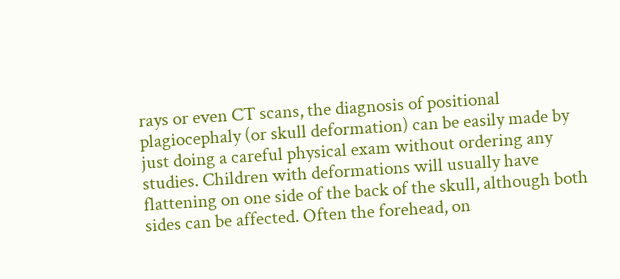rays or even CT scans, the diagnosis of positional plagiocephaly (or skull deformation) can be easily made by just doing a careful physical exam without ordering any studies. Children with deformations will usually have flattening on one side of the back of the skull, although both sides can be affected. Often the forehead, on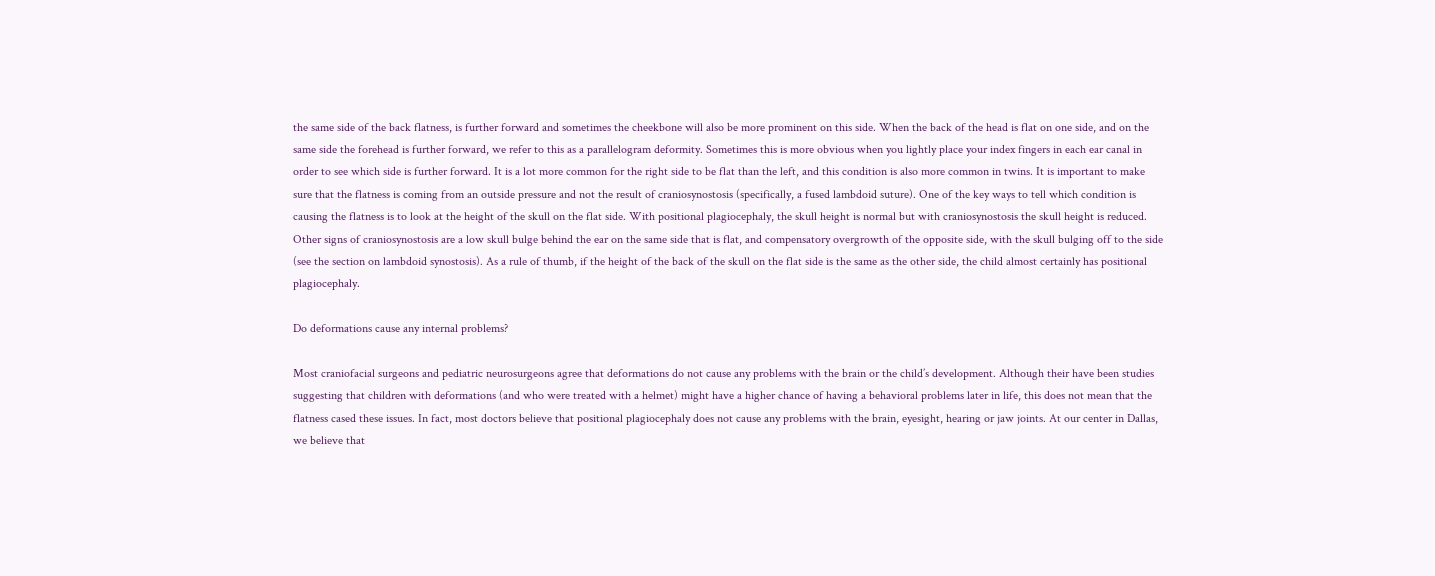the same side of the back flatness, is further forward and sometimes the cheekbone will also be more prominent on this side. When the back of the head is flat on one side, and on the same side the forehead is further forward, we refer to this as a parallelogram deformity. Sometimes this is more obvious when you lightly place your index fingers in each ear canal in order to see which side is further forward. It is a lot more common for the right side to be flat than the left, and this condition is also more common in twins. It is important to make sure that the flatness is coming from an outside pressure and not the result of craniosynostosis (specifically, a fused lambdoid suture). One of the key ways to tell which condition is causing the flatness is to look at the height of the skull on the flat side. With positional plagiocephaly, the skull height is normal but with craniosynostosis the skull height is reduced. Other signs of craniosynostosis are a low skull bulge behind the ear on the same side that is flat, and compensatory overgrowth of the opposite side, with the skull bulging off to the side (see the section on lambdoid synostosis). As a rule of thumb, if the height of the back of the skull on the flat side is the same as the other side, the child almost certainly has positional plagiocephaly.

Do deformations cause any internal problems?

Most craniofacial surgeons and pediatric neurosurgeons agree that deformations do not cause any problems with the brain or the child’s development. Although their have been studies suggesting that children with deformations (and who were treated with a helmet) might have a higher chance of having a behavioral problems later in life, this does not mean that the flatness cased these issues. In fact, most doctors believe that positional plagiocephaly does not cause any problems with the brain, eyesight, hearing or jaw joints. At our center in Dallas, we believe that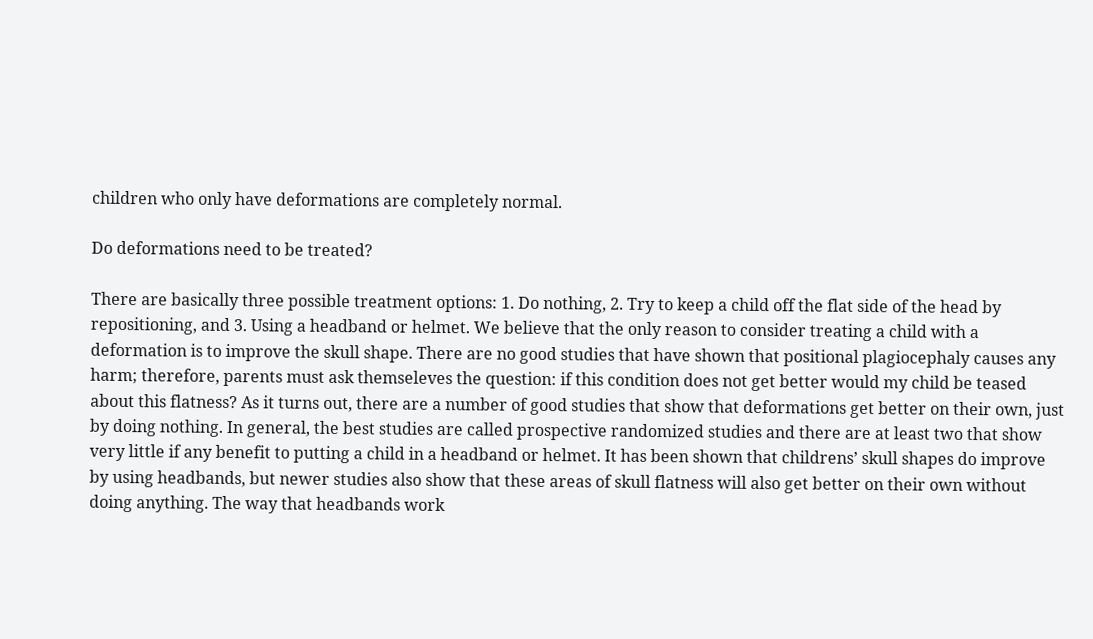children who only have deformations are completely normal.

Do deformations need to be treated?

There are basically three possible treatment options: 1. Do nothing, 2. Try to keep a child off the flat side of the head by repositioning, and 3. Using a headband or helmet. We believe that the only reason to consider treating a child with a deformation is to improve the skull shape. There are no good studies that have shown that positional plagiocephaly causes any harm; therefore, parents must ask themseleves the question: if this condition does not get better would my child be teased about this flatness? As it turns out, there are a number of good studies that show that deformations get better on their own, just by doing nothing. In general, the best studies are called prospective randomized studies and there are at least two that show very little if any benefit to putting a child in a headband or helmet. It has been shown that childrens’ skull shapes do improve by using headbands, but newer studies also show that these areas of skull flatness will also get better on their own without doing anything. The way that headbands work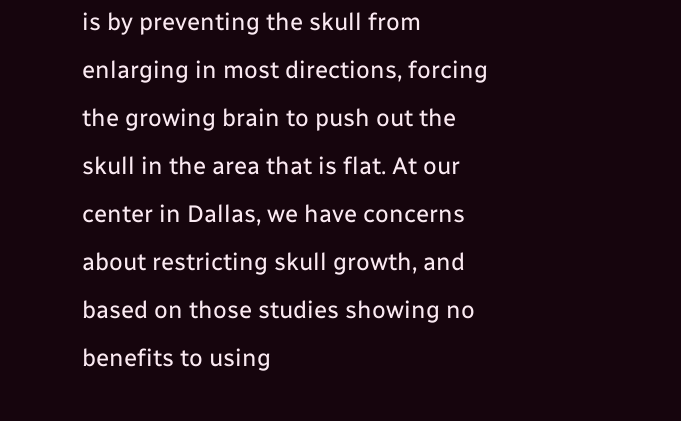is by preventing the skull from enlarging in most directions, forcing the growing brain to push out the skull in the area that is flat. At our center in Dallas, we have concerns about restricting skull growth, and based on those studies showing no benefits to using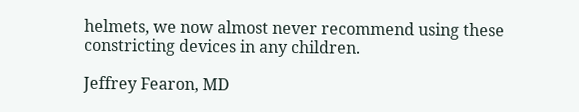helmets, we now almost never recommend using these constricting devices in any children.

Jeffrey Fearon, MD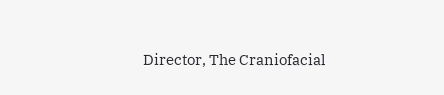Director, The Craniofacial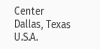Center
Dallas, Texas  U.S.A.